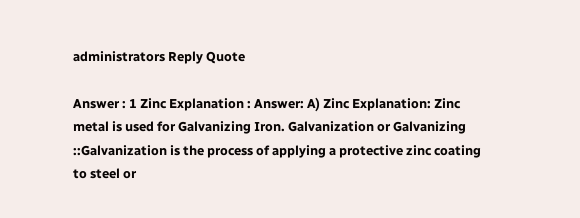administrators Reply Quote

Answer : 1 Zinc Explanation : Answer: A) Zinc Explanation: Zinc metal is used for Galvanizing Iron. Galvanization or Galvanizing ::Galvanization is the process of applying a protective zinc coating to steel or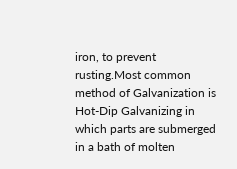iron, to prevent rusting.Most common method of Galvanization is Hot-Dip Galvanizing in which parts are submerged in a bath of molten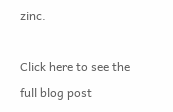zinc.

Click here to see the full blog post